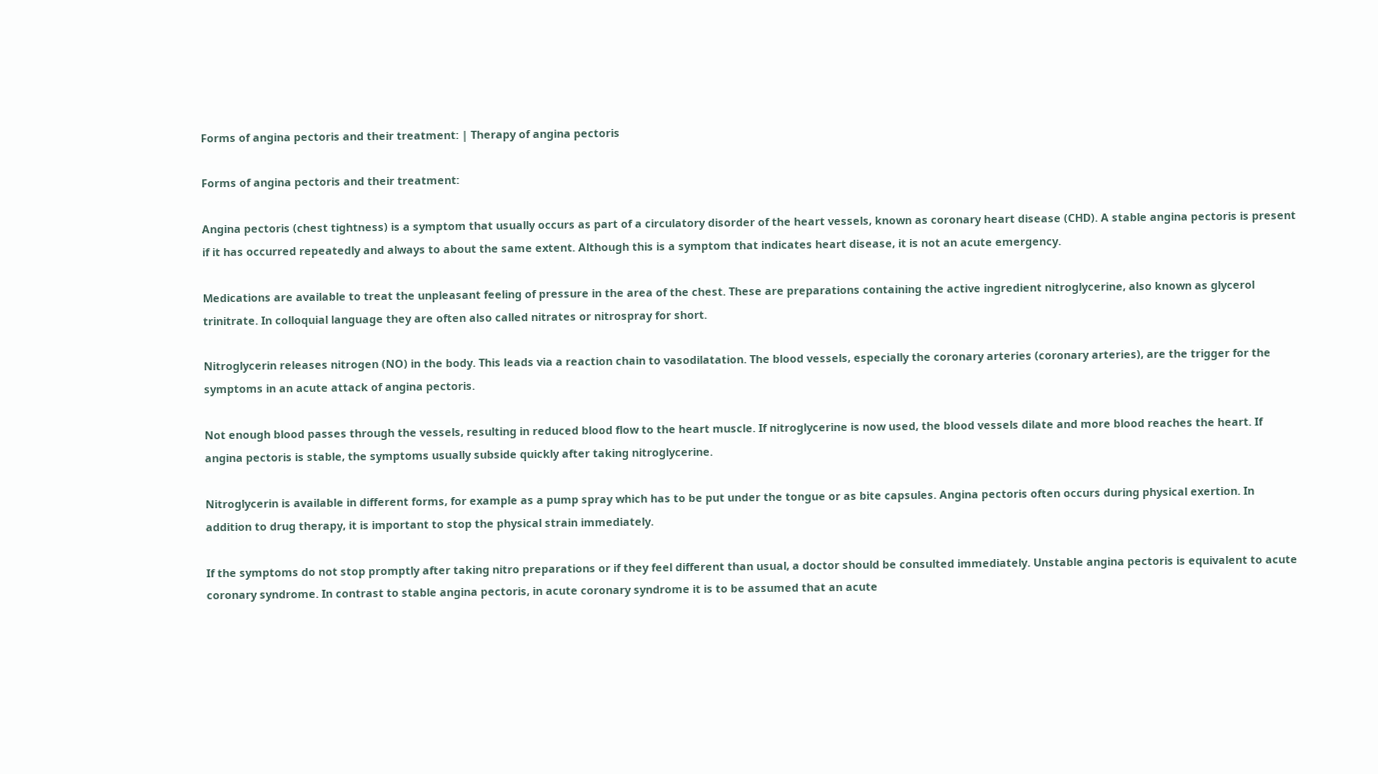Forms of angina pectoris and their treatment: | Therapy of angina pectoris

Forms of angina pectoris and their treatment:

Angina pectoris (chest tightness) is a symptom that usually occurs as part of a circulatory disorder of the heart vessels, known as coronary heart disease (CHD). A stable angina pectoris is present if it has occurred repeatedly and always to about the same extent. Although this is a symptom that indicates heart disease, it is not an acute emergency.

Medications are available to treat the unpleasant feeling of pressure in the area of the chest. These are preparations containing the active ingredient nitroglycerine, also known as glycerol trinitrate. In colloquial language they are often also called nitrates or nitrospray for short.

Nitroglycerin releases nitrogen (NO) in the body. This leads via a reaction chain to vasodilatation. The blood vessels, especially the coronary arteries (coronary arteries), are the trigger for the symptoms in an acute attack of angina pectoris.

Not enough blood passes through the vessels, resulting in reduced blood flow to the heart muscle. If nitroglycerine is now used, the blood vessels dilate and more blood reaches the heart. If angina pectoris is stable, the symptoms usually subside quickly after taking nitroglycerine.

Nitroglycerin is available in different forms, for example as a pump spray which has to be put under the tongue or as bite capsules. Angina pectoris often occurs during physical exertion. In addition to drug therapy, it is important to stop the physical strain immediately.

If the symptoms do not stop promptly after taking nitro preparations or if they feel different than usual, a doctor should be consulted immediately. Unstable angina pectoris is equivalent to acute coronary syndrome. In contrast to stable angina pectoris, in acute coronary syndrome it is to be assumed that an acute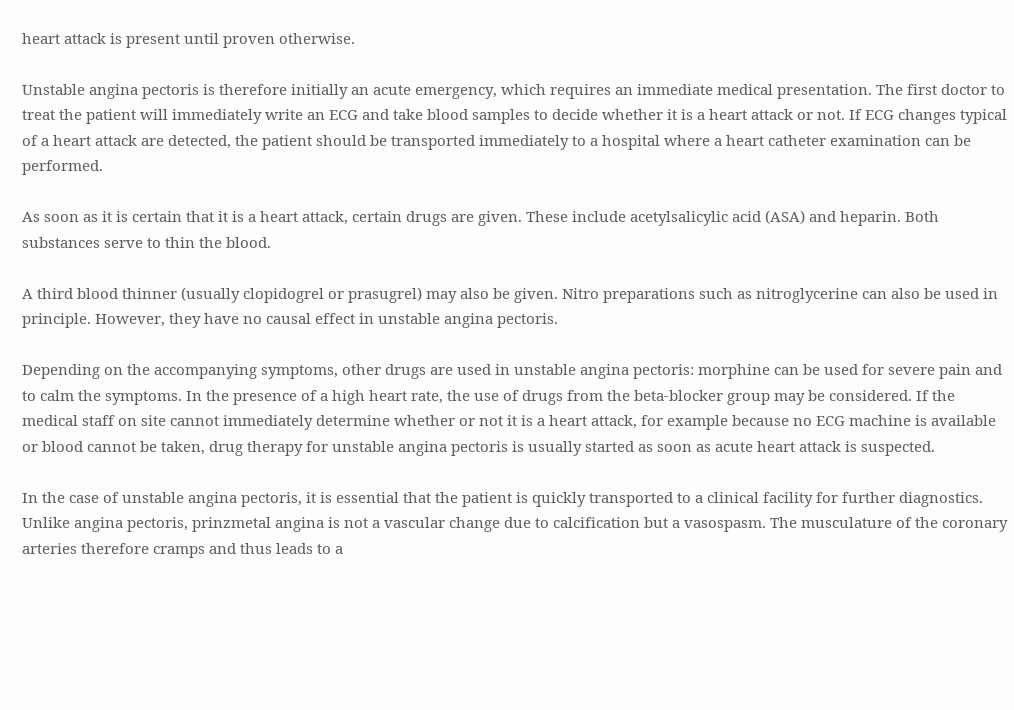heart attack is present until proven otherwise.

Unstable angina pectoris is therefore initially an acute emergency, which requires an immediate medical presentation. The first doctor to treat the patient will immediately write an ECG and take blood samples to decide whether it is a heart attack or not. If ECG changes typical of a heart attack are detected, the patient should be transported immediately to a hospital where a heart catheter examination can be performed.

As soon as it is certain that it is a heart attack, certain drugs are given. These include acetylsalicylic acid (ASA) and heparin. Both substances serve to thin the blood.

A third blood thinner (usually clopidogrel or prasugrel) may also be given. Nitro preparations such as nitroglycerine can also be used in principle. However, they have no causal effect in unstable angina pectoris.

Depending on the accompanying symptoms, other drugs are used in unstable angina pectoris: morphine can be used for severe pain and to calm the symptoms. In the presence of a high heart rate, the use of drugs from the beta-blocker group may be considered. If the medical staff on site cannot immediately determine whether or not it is a heart attack, for example because no ECG machine is available or blood cannot be taken, drug therapy for unstable angina pectoris is usually started as soon as acute heart attack is suspected.

In the case of unstable angina pectoris, it is essential that the patient is quickly transported to a clinical facility for further diagnostics. Unlike angina pectoris, prinzmetal angina is not a vascular change due to calcification but a vasospasm. The musculature of the coronary arteries therefore cramps and thus leads to a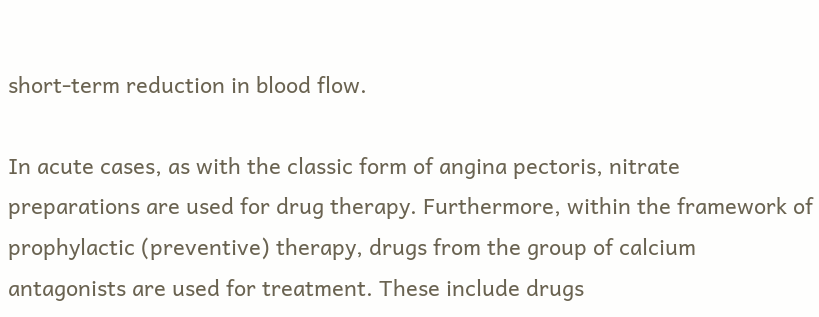short-term reduction in blood flow.

In acute cases, as with the classic form of angina pectoris, nitrate preparations are used for drug therapy. Furthermore, within the framework of prophylactic (preventive) therapy, drugs from the group of calcium antagonists are used for treatment. These include drugs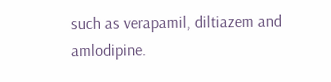such as verapamil, diltiazem and amlodipine.